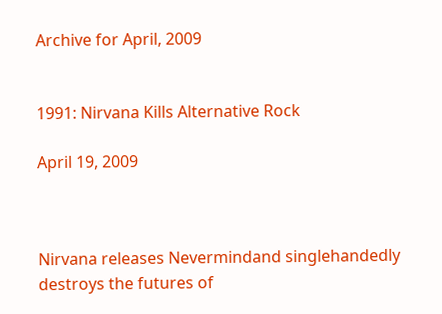Archive for April, 2009


1991: Nirvana Kills Alternative Rock

April 19, 2009



Nirvana releases Nevermindand singlehandedly destroys the futures of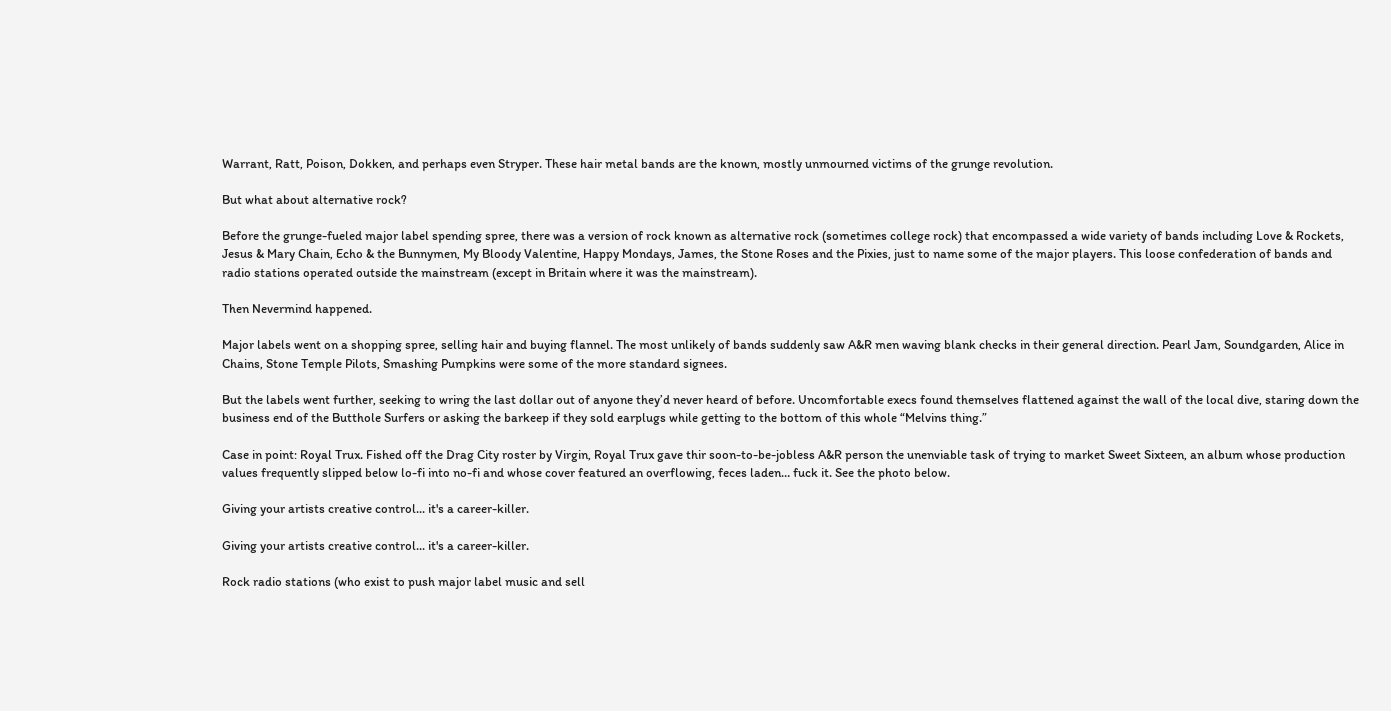Warrant, Ratt, Poison, Dokken, and perhaps even Stryper. These hair metal bands are the known, mostly unmourned victims of the grunge revolution.

But what about alternative rock?

Before the grunge-fueled major label spending spree, there was a version of rock known as alternative rock (sometimes college rock) that encompassed a wide variety of bands including Love & Rockets, Jesus & Mary Chain, Echo & the Bunnymen, My Bloody Valentine, Happy Mondays, James, the Stone Roses and the Pixies, just to name some of the major players. This loose confederation of bands and radio stations operated outside the mainstream (except in Britain where it was the mainstream).

Then Nevermind happened.

Major labels went on a shopping spree, selling hair and buying flannel. The most unlikely of bands suddenly saw A&R men waving blank checks in their general direction. Pearl Jam, Soundgarden, Alice in Chains, Stone Temple Pilots, Smashing Pumpkins were some of the more standard signees.

But the labels went further, seeking to wring the last dollar out of anyone they’d never heard of before. Uncomfortable execs found themselves flattened against the wall of the local dive, staring down the business end of the Butthole Surfers or asking the barkeep if they sold earplugs while getting to the bottom of this whole “Melvins thing.”

Case in point: Royal Trux. Fished off the Drag City roster by Virgin, Royal Trux gave thir soon-to-be-jobless A&R person the unenviable task of trying to market Sweet Sixteen, an album whose production values frequently slipped below lo-fi into no-fi and whose cover featured an overflowing, feces laden… fuck it. See the photo below.

Giving your artists creative control... it's a career-killer.

Giving your artists creative control... it's a career-killer.

Rock radio stations (who exist to push major label music and sell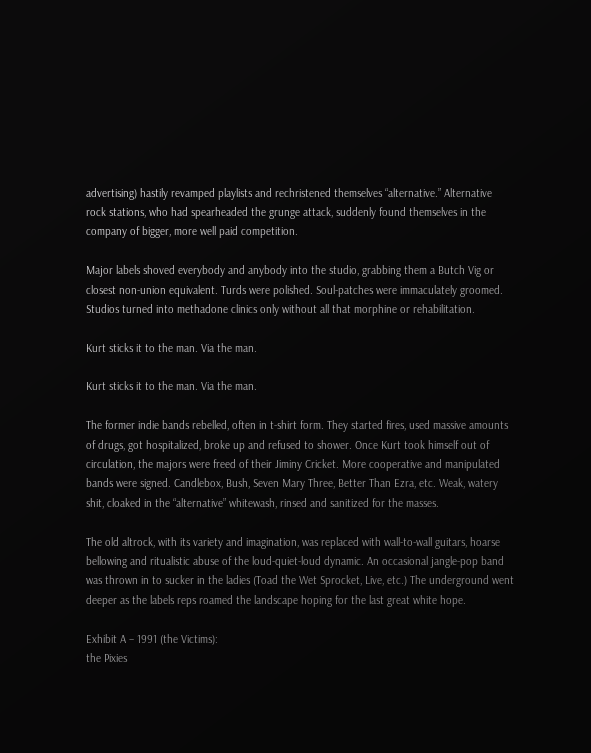advertising) hastily revamped playlists and rechristened themselves “alternative.” Alternative rock stations, who had spearheaded the grunge attack, suddenly found themselves in the company of bigger, more well paid competition.

Major labels shoved everybody and anybody into the studio, grabbing them a Butch Vig or closest non-union equivalent. Turds were polished. Soul-patches were immaculately groomed. Studios turned into methadone clinics only without all that morphine or rehabilitation.

Kurt sticks it to the man. Via the man.

Kurt sticks it to the man. Via the man.

The former indie bands rebelled, often in t-shirt form. They started fires, used massive amounts of drugs, got hospitalized, broke up and refused to shower. Once Kurt took himself out of circulation, the majors were freed of their Jiminy Cricket. More cooperative and manipulated bands were signed. Candlebox, Bush, Seven Mary Three, Better Than Ezra, etc. Weak, watery shit, cloaked in the “alternative” whitewash, rinsed and sanitized for the masses.

The old altrock, with its variety and imagination, was replaced with wall-to-wall guitars, hoarse bellowing and ritualistic abuse of the loud-quiet-loud dynamic. An occasional jangle-pop band was thrown in to sucker in the ladies (Toad the Wet Sprocket, Live, etc.) The underground went deeper as the labels reps roamed the landscape hoping for the last great white hope.

Exhibit A – 1991 (the Victims):
the Pixies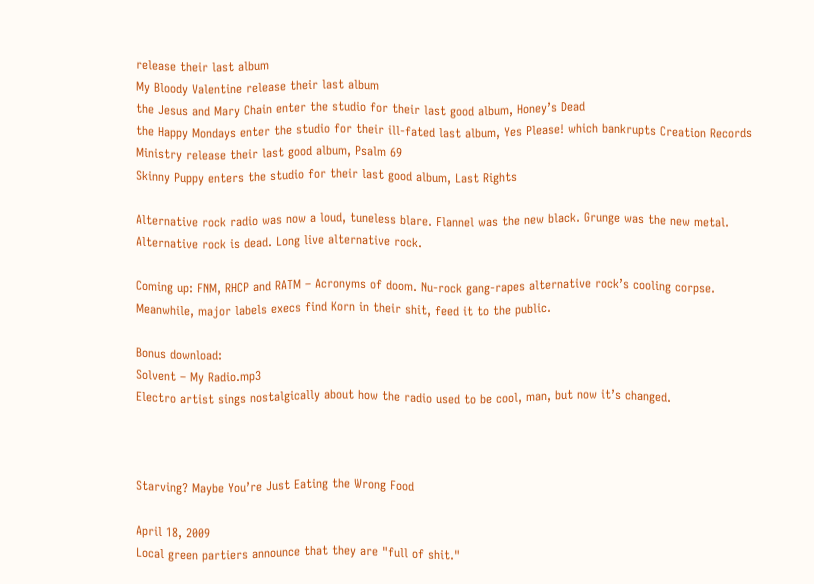release their last album
My Bloody Valentine release their last album
the Jesus and Mary Chain enter the studio for their last good album, Honey’s Dead
the Happy Mondays enter the studio for their ill-fated last album, Yes Please! which bankrupts Creation Records
Ministry release their last good album, Psalm 69
Skinny Puppy enters the studio for their last good album, Last Rights

Alternative rock radio was now a loud, tuneless blare. Flannel was the new black. Grunge was the new metal. Alternative rock is dead. Long live alternative rock.

Coming up: FNM, RHCP and RATM – Acronyms of doom. Nu-rock gang-rapes alternative rock’s cooling corpse. Meanwhile, major labels execs find Korn in their shit, feed it to the public.

Bonus download:
Solvent – My Radio.mp3
Electro artist sings nostalgically about how the radio used to be cool, man, but now it’s changed.



Starving? Maybe You’re Just Eating the Wrong Food

April 18, 2009
Local green partiers announce that they are "full of shit."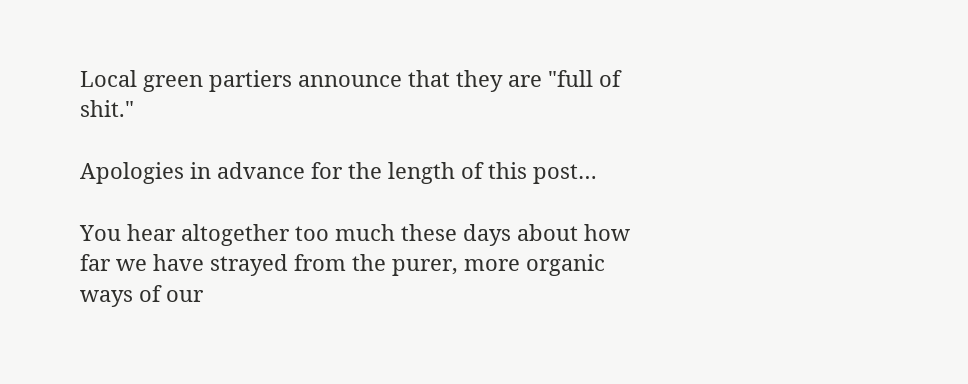Local green partiers announce that they are "full of shit."

Apologies in advance for the length of this post…

You hear altogether too much these days about how far we have strayed from the purer, more organic ways of our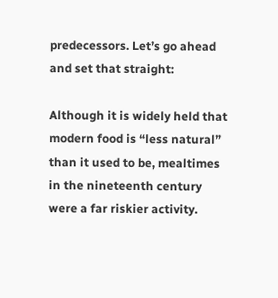predecessors. Let’s go ahead and set that straight:

Although it is widely held that modern food is “less natural” than it used to be, mealtimes in the nineteenth century were a far riskier activity.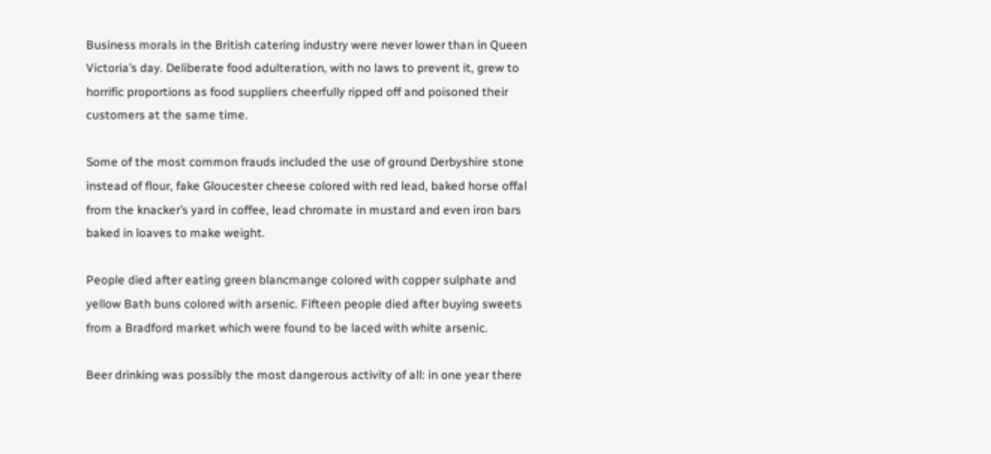Business morals in the British catering industry were never lower than in Queen Victoria’s day. Deliberate food adulteration, with no laws to prevent it, grew to horrific proportions as food suppliers cheerfully ripped off and poisoned their customers at the same time.

Some of the most common frauds included the use of ground Derbyshire stone instead of flour, fake Gloucester cheese colored with red lead, baked horse offal from the knacker’s yard in coffee, lead chromate in mustard and even iron bars baked in loaves to make weight.

People died after eating green blancmange colored with copper sulphate and yellow Bath buns colored with arsenic. Fifteen people died after buying sweets from a Bradford market which were found to be laced with white arsenic.

Beer drinking was possibly the most dangerous activity of all: in one year there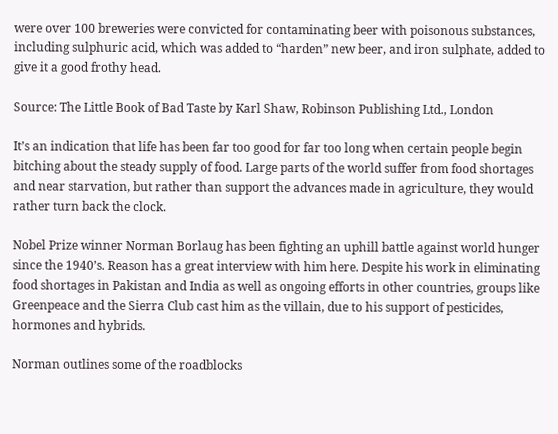were over 100 breweries were convicted for contaminating beer with poisonous substances, including sulphuric acid, which was added to “harden” new beer, and iron sulphate, added to give it a good frothy head.

Source: The Little Book of Bad Taste by Karl Shaw, Robinson Publishing Ltd., London

It’s an indication that life has been far too good for far too long when certain people begin bitching about the steady supply of food. Large parts of the world suffer from food shortages and near starvation, but rather than support the advances made in agriculture, they would rather turn back the clock.

Nobel Prize winner Norman Borlaug has been fighting an uphill battle against world hunger since the 1940’s. Reason has a great interview with him here. Despite his work in eliminating food shortages in Pakistan and India as well as ongoing efforts in other countries, groups like Greenpeace and the Sierra Club cast him as the villain, due to his support of pesticides, hormones and hybrids.

Norman outlines some of the roadblocks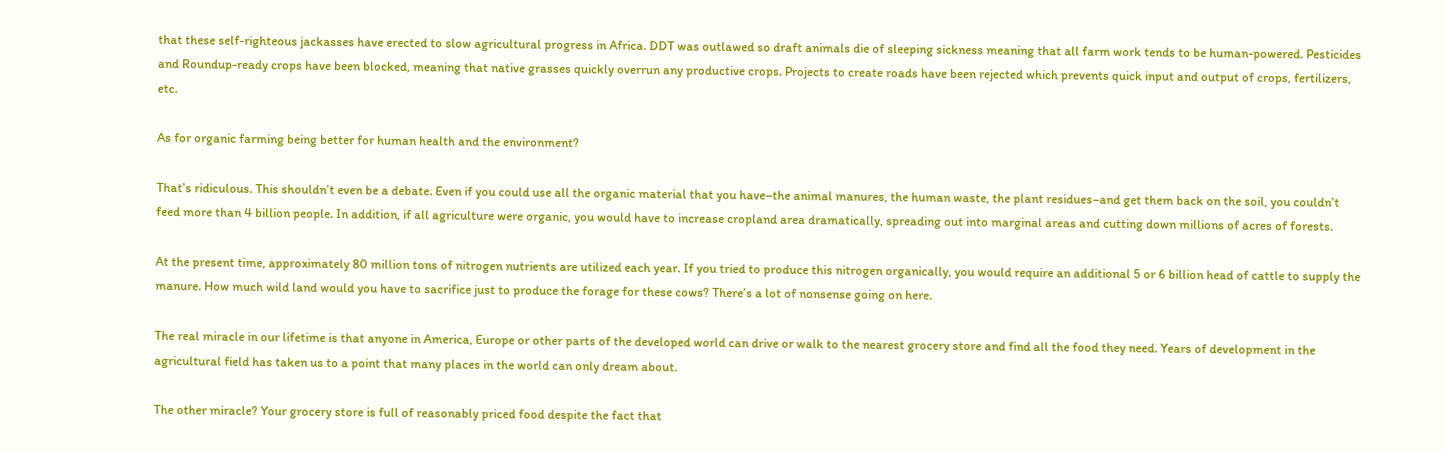that these self-righteous jackasses have erected to slow agricultural progress in Africa. DDT was outlawed so draft animals die of sleeping sickness meaning that all farm work tends to be human-powered. Pesticides and Roundup-ready crops have been blocked, meaning that native grasses quickly overrun any productive crops. Projects to create roads have been rejected which prevents quick input and output of crops, fertilizers, etc.

As for organic farming being better for human health and the environment?

That’s ridiculous. This shouldn’t even be a debate. Even if you could use all the organic material that you have–the animal manures, the human waste, the plant residues–and get them back on the soil, you couldn’t feed more than 4 billion people. In addition, if all agriculture were organic, you would have to increase cropland area dramatically, spreading out into marginal areas and cutting down millions of acres of forests.

At the present time, approximately 80 million tons of nitrogen nutrients are utilized each year. If you tried to produce this nitrogen organically, you would require an additional 5 or 6 billion head of cattle to supply the manure. How much wild land would you have to sacrifice just to produce the forage for these cows? There’s a lot of nonsense going on here.

The real miracle in our lifetime is that anyone in America, Europe or other parts of the developed world can drive or walk to the nearest grocery store and find all the food they need. Years of development in the agricultural field has taken us to a point that many places in the world can only dream about.

The other miracle? Your grocery store is full of reasonably priced food despite the fact that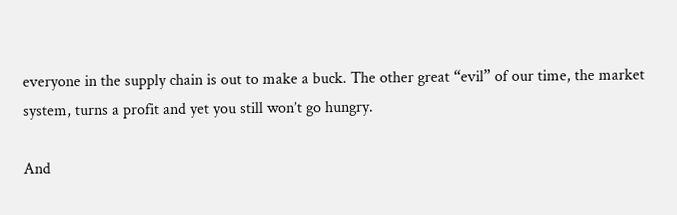everyone in the supply chain is out to make a buck. The other great “evil” of our time, the market system, turns a profit and yet you still won’t go hungry.

And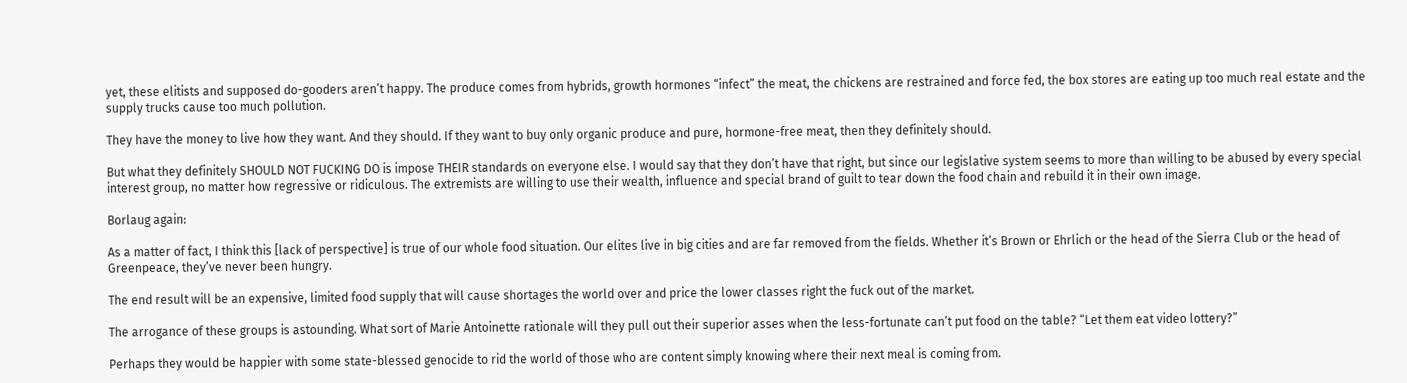yet, these elitists and supposed do-gooders aren’t happy. The produce comes from hybrids, growth hormones “infect” the meat, the chickens are restrained and force fed, the box stores are eating up too much real estate and the supply trucks cause too much pollution.

They have the money to live how they want. And they should. If they want to buy only organic produce and pure, hormone-free meat, then they definitely should.

But what they definitely SHOULD NOT FUCKING DO is impose THEIR standards on everyone else. I would say that they don’t have that right, but since our legislative system seems to more than willing to be abused by every special interest group, no matter how regressive or ridiculous. The extremists are willing to use their wealth, influence and special brand of guilt to tear down the food chain and rebuild it in their own image.

Borlaug again:

As a matter of fact, I think this [lack of perspective] is true of our whole food situation. Our elites live in big cities and are far removed from the fields. Whether it’s Brown or Ehrlich or the head of the Sierra Club or the head of Greenpeace, they’ve never been hungry.

The end result will be an expensive, limited food supply that will cause shortages the world over and price the lower classes right the fuck out of the market.

The arrogance of these groups is astounding. What sort of Marie Antoinette rationale will they pull out their superior asses when the less-fortunate can’t put food on the table? “Let them eat video lottery?”

Perhaps they would be happier with some state-blessed genocide to rid the world of those who are content simply knowing where their next meal is coming from.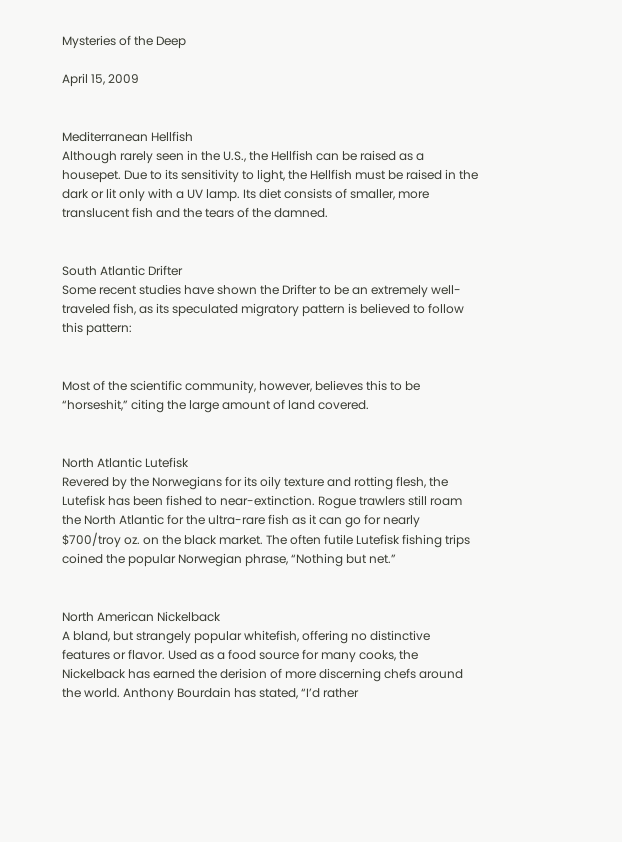Mysteries of the Deep

April 15, 2009


Mediterranean Hellfish
Although rarely seen in the U.S., the Hellfish can be raised as a housepet. Due to its sensitivity to light, the Hellfish must be raised in the dark or lit only with a UV lamp. Its diet consists of smaller, more translucent fish and the tears of the damned.


South Atlantic Drifter
Some recent studies have shown the Drifter to be an extremely well-traveled fish, as its speculated migratory pattern is believed to follow this pattern:


Most of the scientific community, however, believes this to be “horseshit,” citing the large amount of land covered.


North Atlantic Lutefisk
Revered by the Norwegians for its oily texture and rotting flesh, the Lutefisk has been fished to near-extinction. Rogue trawlers still roam the North Atlantic for the ultra-rare fish as it can go for nearly $700/troy oz. on the black market. The often futile Lutefisk fishing trips coined the popular Norwegian phrase, “Nothing but net.”


North American Nickelback
A bland, but strangely popular whitefish, offering no distinctive features or flavor. Used as a food source for many cooks, the Nickelback has earned the derision of more discerning chefs around the world. Anthony Bourdain has stated, “I’d rather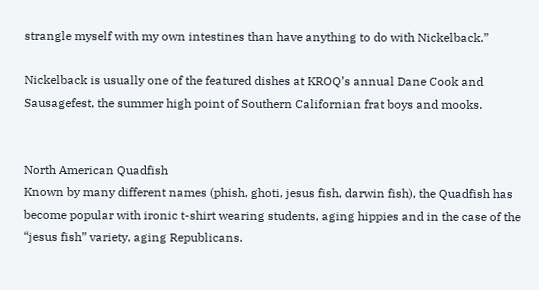strangle myself with my own intestines than have anything to do with Nickelback.”

Nickelback is usually one of the featured dishes at KROQ’s annual Dane Cook and Sausagefest, the summer high point of Southern Californian frat boys and mooks.


North American Quadfish
Known by many different names (phish, ghoti, jesus fish, darwin fish), the Quadfish has become popular with ironic t-shirt wearing students, aging hippies and in the case of the “jesus fish” variety, aging Republicans.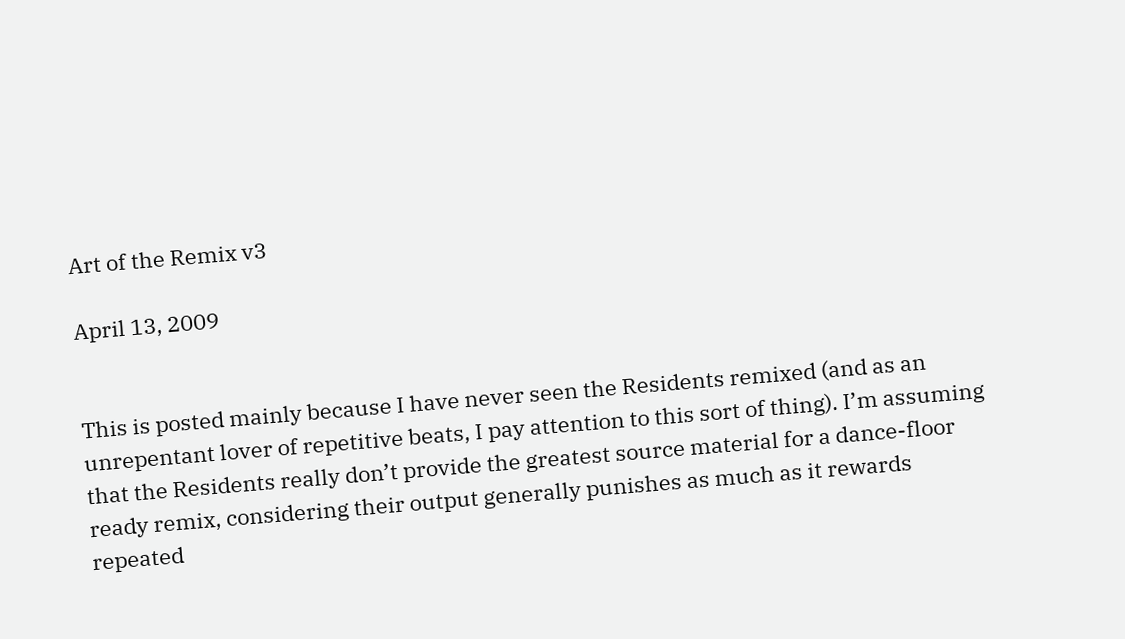Art of the Remix v3

April 13, 2009


This is posted mainly because I have never seen the Residents remixed (and as an unrepentant lover of repetitive beats, I pay attention to this sort of thing). I’m assuming that the Residents really don’t provide the greatest source material for a dance-floor ready remix, considering their output generally punishes as much as it rewards repeated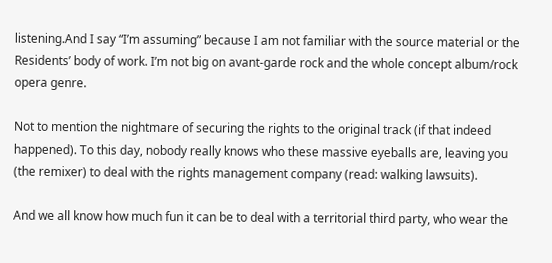listening.And I say “I’m assuming” because I am not familiar with the source material or the Residents’ body of work. I’m not big on avant-garde rock and the whole concept album/rock opera genre.

Not to mention the nightmare of securing the rights to the original track (if that indeed happened). To this day, nobody really knows who these massive eyeballs are, leaving you (the remixer) to deal with the rights management company (read: walking lawsuits).

And we all know how much fun it can be to deal with a territorial third party, who wear the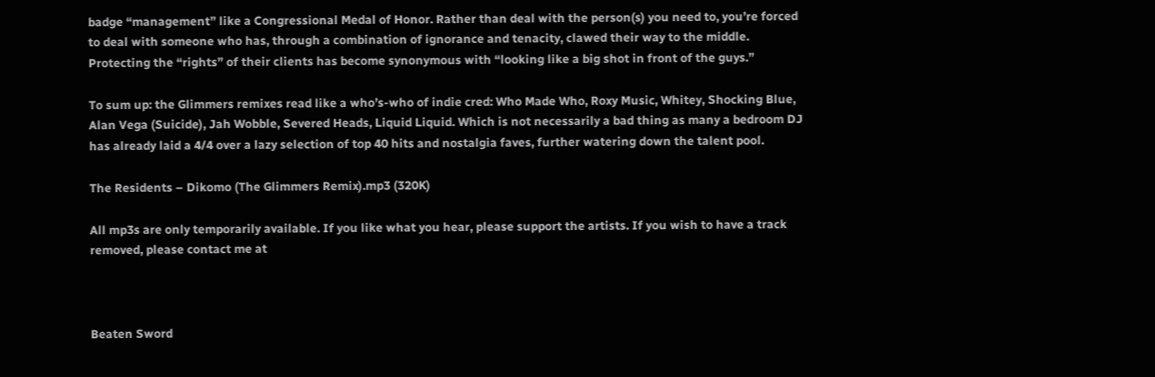badge “management” like a Congressional Medal of Honor. Rather than deal with the person(s) you need to, you’re forced to deal with someone who has, through a combination of ignorance and tenacity, clawed their way to the middle. Protecting the “rights” of their clients has become synonymous with “looking like a big shot in front of the guys.”

To sum up: the Glimmers remixes read like a who’s-who of indie cred: Who Made Who, Roxy Music, Whitey, Shocking Blue, Alan Vega (Suicide), Jah Wobble, Severed Heads, Liquid Liquid. Which is not necessarily a bad thing as many a bedroom DJ has already laid a 4/4 over a lazy selection of top 40 hits and nostalgia faves, further watering down the talent pool.

The Residents – Dikomo (The Glimmers Remix).mp3 (320K)

All mp3s are only temporarily available. If you like what you hear, please support the artists. If you wish to have a track removed, please contact me at



Beaten Sword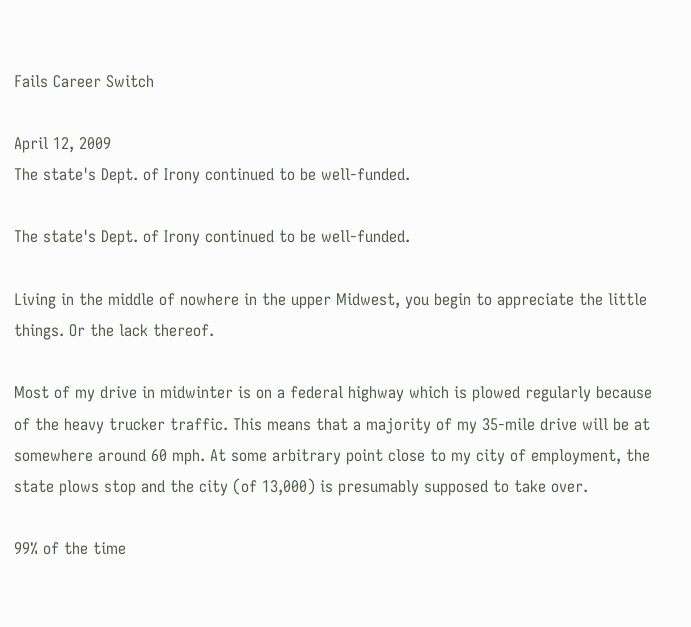Fails Career Switch

April 12, 2009
The state's Dept. of Irony continued to be well-funded.

The state's Dept. of Irony continued to be well-funded.

Living in the middle of nowhere in the upper Midwest, you begin to appreciate the little things. Or the lack thereof.

Most of my drive in midwinter is on a federal highway which is plowed regularly because of the heavy trucker traffic. This means that a majority of my 35-mile drive will be at somewhere around 60 mph. At some arbitrary point close to my city of employment, the state plows stop and the city (of 13,000) is presumably supposed to take over.

99% of the time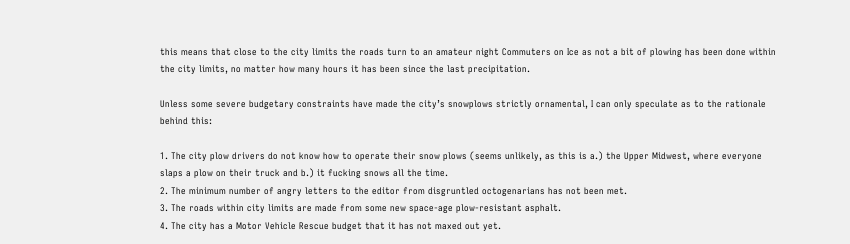this means that close to the city limits the roads turn to an amateur night Commuters on Ice as not a bit of plowing has been done within the city limits, no matter how many hours it has been since the last precipitation.

Unless some severe budgetary constraints have made the city’s snowplows strictly ornamental, I can only speculate as to the rationale behind this:

1. The city plow drivers do not know how to operate their snow plows (seems unlikely, as this is a.) the Upper Midwest, where everyone slaps a plow on their truck and b.) it fucking snows all the time.
2. The minimum number of angry letters to the editor from disgruntled octogenarians has not been met.
3. The roads within city limits are made from some new space-age plow-resistant asphalt.
4. The city has a Motor Vehicle Rescue budget that it has not maxed out yet.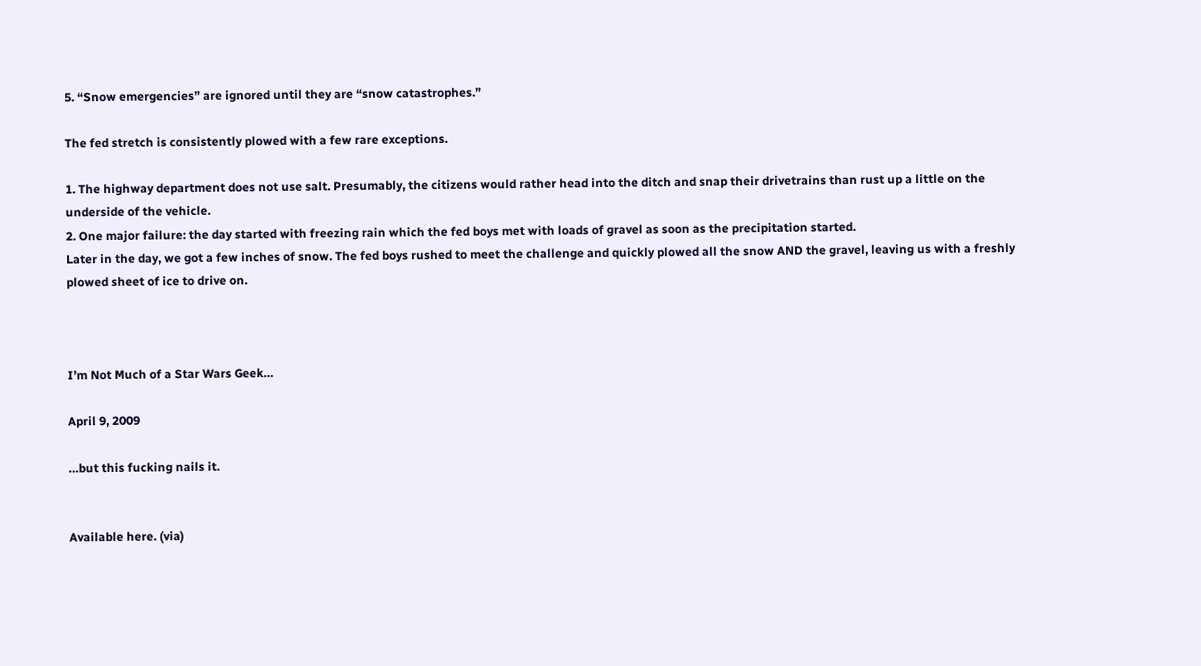5. “Snow emergencies” are ignored until they are “snow catastrophes.”

The fed stretch is consistently plowed with a few rare exceptions.

1. The highway department does not use salt. Presumably, the citizens would rather head into the ditch and snap their drivetrains than rust up a little on the underside of the vehicle.
2. One major failure: the day started with freezing rain which the fed boys met with loads of gravel as soon as the precipitation started.
Later in the day, we got a few inches of snow. The fed boys rushed to meet the challenge and quickly plowed all the snow AND the gravel, leaving us with a freshly plowed sheet of ice to drive on.



I’m Not Much of a Star Wars Geek…

April 9, 2009

…but this fucking nails it.


Available here. (via)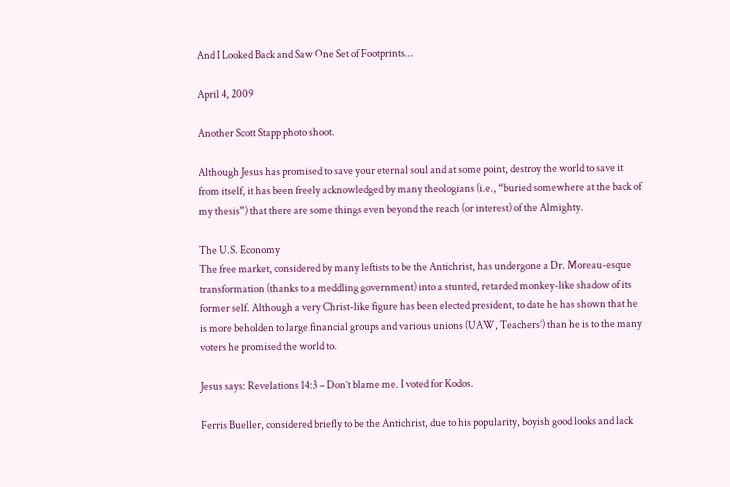And I Looked Back and Saw One Set of Footprints…

April 4, 2009

Another Scott Stapp photo shoot.

Although Jesus has promised to save your eternal soul and at some point, destroy the world to save it from itself, it has been freely acknowledged by many theologians (i.e., “buried somewhere at the back of my thesis”) that there are some things even beyond the reach (or interest) of the Almighty.

The U.S. Economy
The free market, considered by many leftists to be the Antichrist, has undergone a Dr. Moreau-esque transformation (thanks to a meddling government) into a stunted, retarded monkey-like shadow of its former self. Although a very Christ-like figure has been elected president, to date he has shown that he is more beholden to large financial groups and various unions (UAW, Teachers’) than he is to the many voters he promised the world to.

Jesus says: Revelations 14:3 – Don’t blame me. I voted for Kodos.

Ferris Bueller, considered briefly to be the Antichrist, due to his popularity, boyish good looks and lack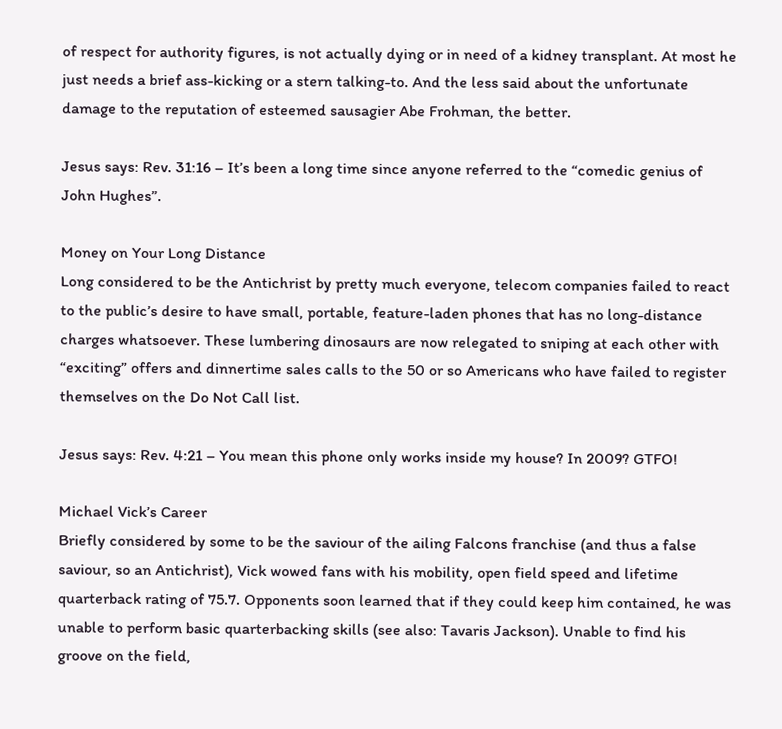of respect for authority figures, is not actually dying or in need of a kidney transplant. At most he just needs a brief ass-kicking or a stern talking-to. And the less said about the unfortunate damage to the reputation of esteemed sausagier Abe Frohman, the better.

Jesus says: Rev. 31:16 – It’s been a long time since anyone referred to the “comedic genius of John Hughes”.

Money on Your Long Distance
Long considered to be the Antichrist by pretty much everyone, telecom companies failed to react to the public’s desire to have small, portable, feature-laden phones that has no long-distance charges whatsoever. These lumbering dinosaurs are now relegated to sniping at each other with “exciting” offers and dinnertime sales calls to the 50 or so Americans who have failed to register themselves on the Do Not Call list.

Jesus says: Rev. 4:21 – You mean this phone only works inside my house? In 2009? GTFO!

Michael Vick’s Career
Briefly considered by some to be the saviour of the ailing Falcons franchise (and thus a false saviour, so an Antichrist), Vick wowed fans with his mobility, open field speed and lifetime quarterback rating of 75.7. Opponents soon learned that if they could keep him contained, he was unable to perform basic quarterbacking skills (see also: Tavaris Jackson). Unable to find his groove on the field,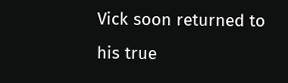Vick soon returned to his true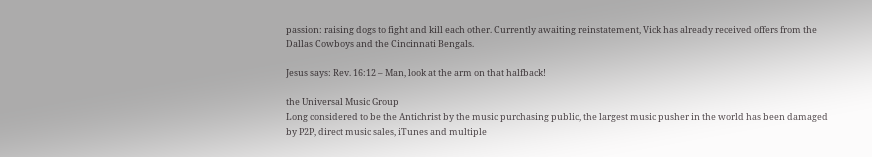passion: raising dogs to fight and kill each other. Currently awaiting reinstatement, Vick has already received offers from the Dallas Cowboys and the Cincinnati Bengals.

Jesus says: Rev. 16:12 – Man, look at the arm on that halfback!

the Universal Music Group
Long considered to be the Antichrist by the music purchasing public, the largest music pusher in the world has been damaged by P2P, direct music sales, iTunes and multiple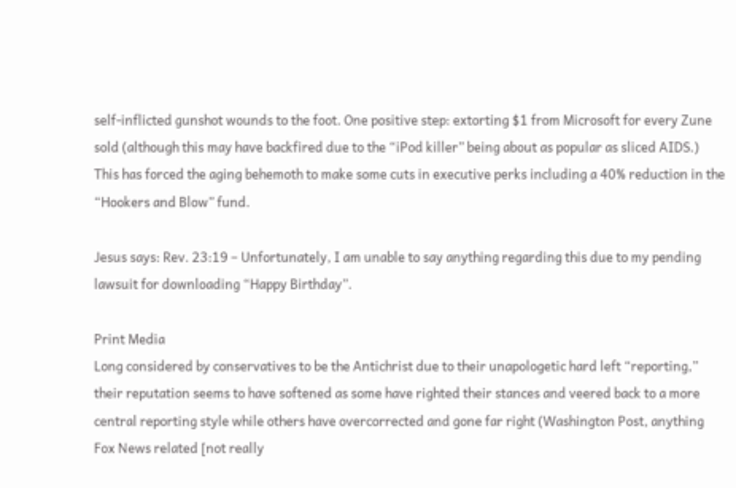self-inflicted gunshot wounds to the foot. One positive step: extorting $1 from Microsoft for every Zune sold (although this may have backfired due to the “iPod killer” being about as popular as sliced AIDS.) This has forced the aging behemoth to make some cuts in executive perks including a 40% reduction in the “Hookers and Blow” fund.

Jesus says: Rev. 23:19 – Unfortunately, I am unable to say anything regarding this due to my pending lawsuit for downloading “Happy Birthday”.

Print Media
Long considered by conservatives to be the Antichrist due to their unapologetic hard left “reporting,” their reputation seems to have softened as some have righted their stances and veered back to a more central reporting style while others have overcorrected and gone far right (Washington Post, anything Fox News related [not really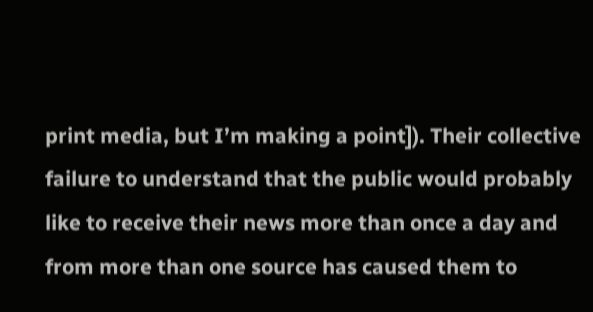print media, but I’m making a point]). Their collective failure to understand that the public would probably like to receive their news more than once a day and from more than one source has caused them to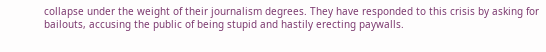collapse under the weight of their journalism degrees. They have responded to this crisis by asking for bailouts, accusing the public of being stupid and hastily erecting paywalls.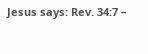Jesus says: Rev. 34:7 –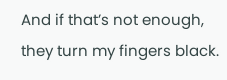And if that’s not enough, they turn my fingers black.